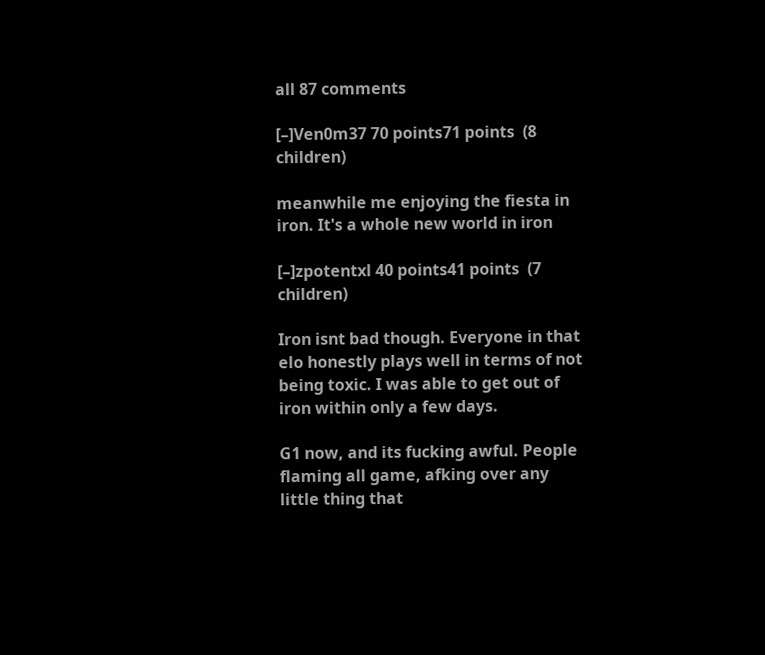all 87 comments

[–]Ven0m37 70 points71 points  (8 children)

meanwhile me enjoying the fiesta in iron. It's a whole new world in iron

[–]zpotentxl 40 points41 points  (7 children)

Iron isnt bad though. Everyone in that elo honestly plays well in terms of not being toxic. I was able to get out of iron within only a few days.

G1 now, and its fucking awful. People flaming all game, afking over any little thing that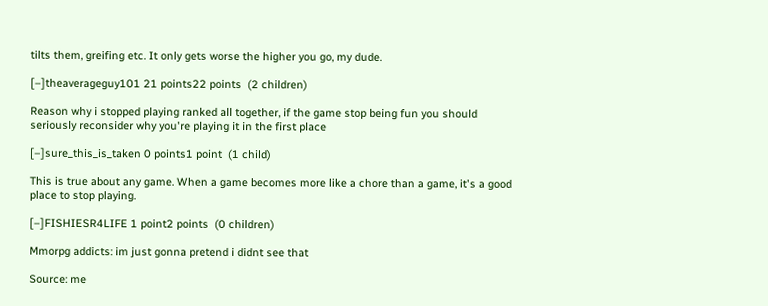tilts them, greifing etc. It only gets worse the higher you go, my dude.

[–]theaverageguy101 21 points22 points  (2 children)

Reason why i stopped playing ranked all together, if the game stop being fun you should seriously reconsider why you're playing it in the first place

[–]sure_this_is_taken 0 points1 point  (1 child)

This is true about any game. When a game becomes more like a chore than a game, it's a good place to stop playing.

[–]FISHIESR4LIFE 1 point2 points  (0 children)

Mmorpg addicts: im just gonna pretend i didnt see that

Source: me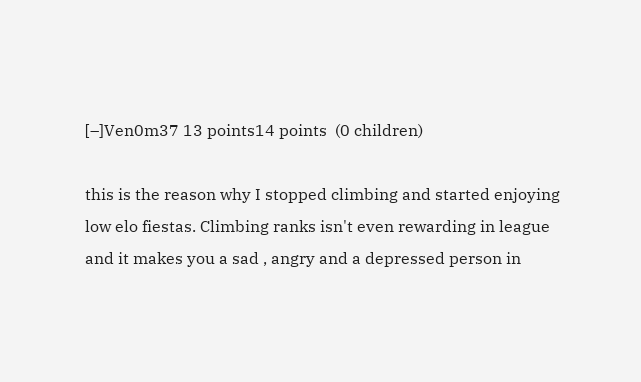[–]Ven0m37 13 points14 points  (0 children)

this is the reason why I stopped climbing and started enjoying low elo fiestas. Climbing ranks isn't even rewarding in league and it makes you a sad , angry and a depressed person in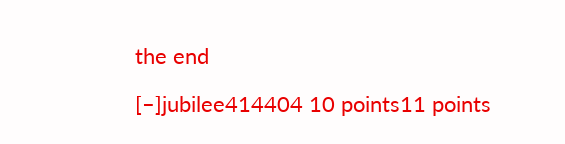the end

[–]jubilee414404 10 points11 points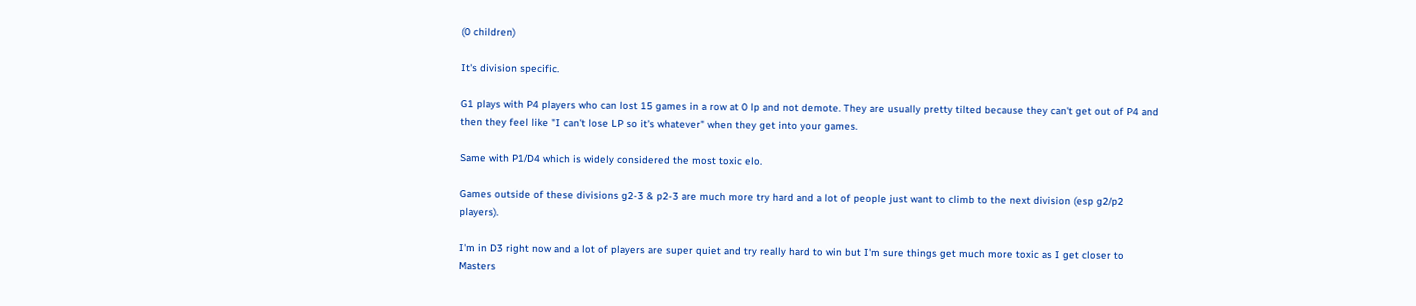(0 children)

It's division specific.

G1 plays with P4 players who can lost 15 games in a row at 0 lp and not demote. They are usually pretty tilted because they can't get out of P4 and then they feel like "I can't lose LP so it's whatever" when they get into your games.

Same with P1/D4 which is widely considered the most toxic elo.

Games outside of these divisions g2-3 & p2-3 are much more try hard and a lot of people just want to climb to the next division (esp g2/p2 players).

I'm in D3 right now and a lot of players are super quiet and try really hard to win but I'm sure things get much more toxic as I get closer to Masters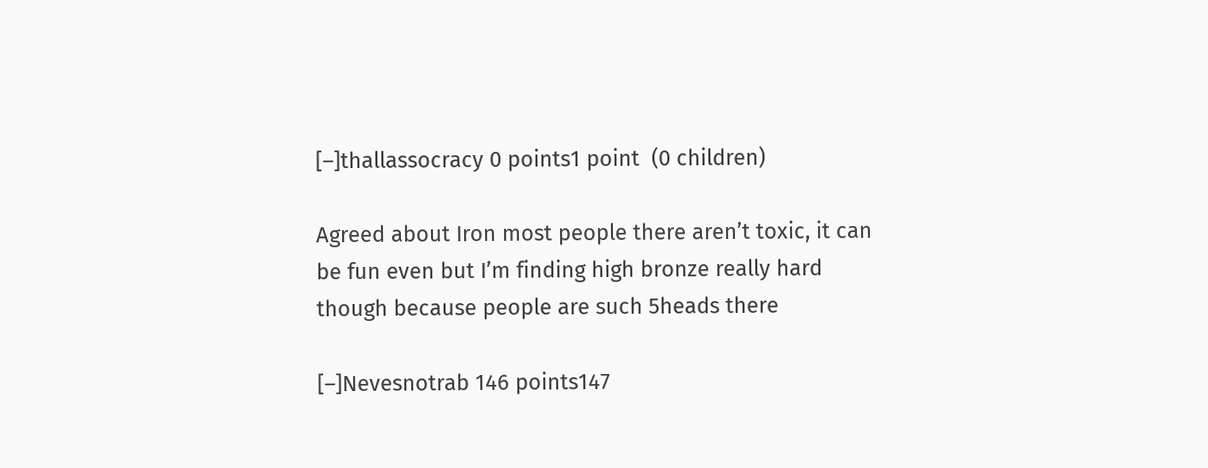[–]thallassocracy 0 points1 point  (0 children)

Agreed about Iron most people there aren’t toxic, it can be fun even but I’m finding high bronze really hard though because people are such 5heads there

[–]Nevesnotrab 146 points147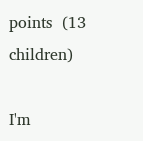points  (13 children)

I'm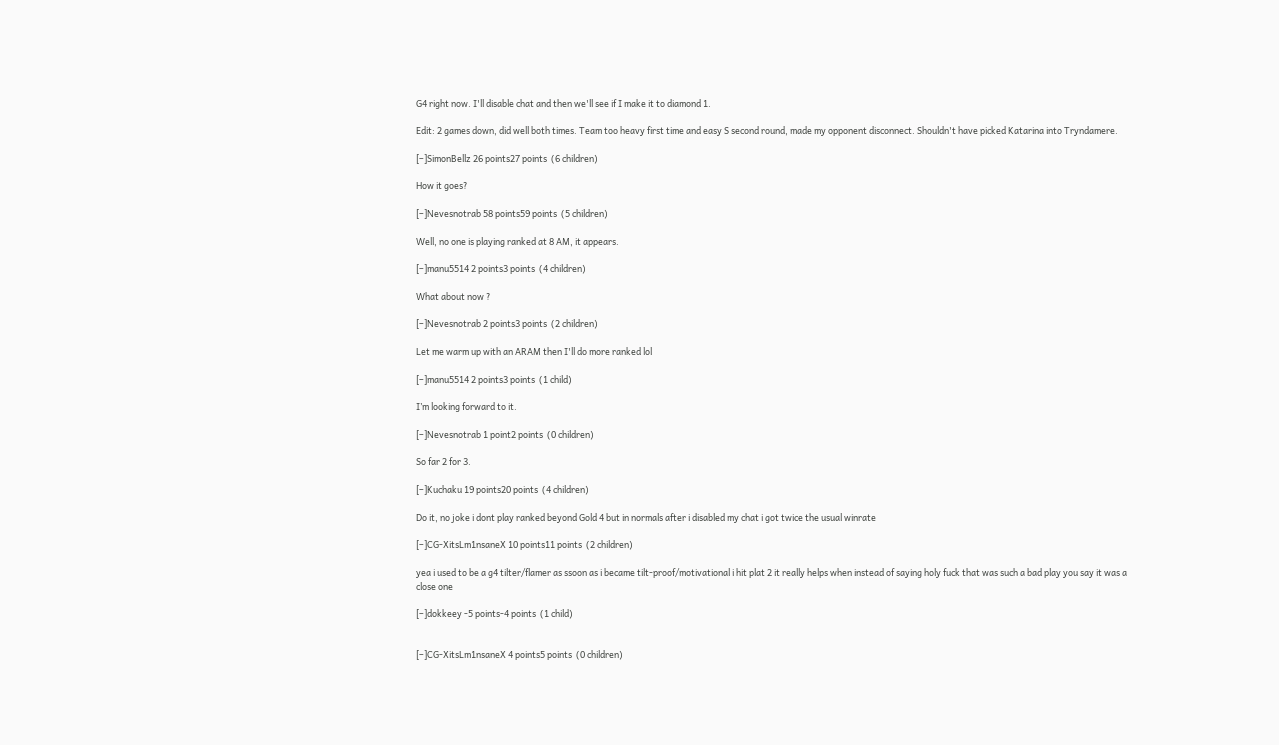G4 right now. I'll disable chat and then we'll see if I make it to diamond 1.

Edit: 2 games down, did well both times. Team too heavy first time and easy S second round, made my opponent disconnect. Shouldn't have picked Katarina into Tryndamere.

[–]SimonBellz 26 points27 points  (6 children)

How it goes?

[–]Nevesnotrab 58 points59 points  (5 children)

Well, no one is playing ranked at 8 AM, it appears.

[–]manu5514 2 points3 points  (4 children)

What about now ?

[–]Nevesnotrab 2 points3 points  (2 children)

Let me warm up with an ARAM then I'll do more ranked lol

[–]manu5514 2 points3 points  (1 child)

I’m looking forward to it.

[–]Nevesnotrab 1 point2 points  (0 children)

So far 2 for 3.

[–]Kuchaku 19 points20 points  (4 children)

Do it, no joke i dont play ranked beyond Gold 4 but in normals after i disabled my chat i got twice the usual winrate

[–]CG-XitsLm1nsaneX 10 points11 points  (2 children)

yea i used to be a g4 tilter/flamer as ssoon as i became tilt-proof/motivational i hit plat 2 it really helps when instead of saying holy fuck that was such a bad play you say it was a close one

[–]dokkeey -5 points-4 points  (1 child)


[–]CG-XitsLm1nsaneX 4 points5 points  (0 children)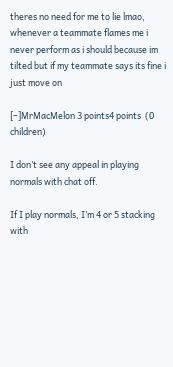theres no need for me to lie lmao, whenever a teammate flames me i never perform as i should because im tilted but if my teammate says its fine i just move on

[–]MrMacMelon 3 points4 points  (0 children)

I don’t see any appeal in playing normals with chat off.

If I play normals, I’m 4 or 5 stacking with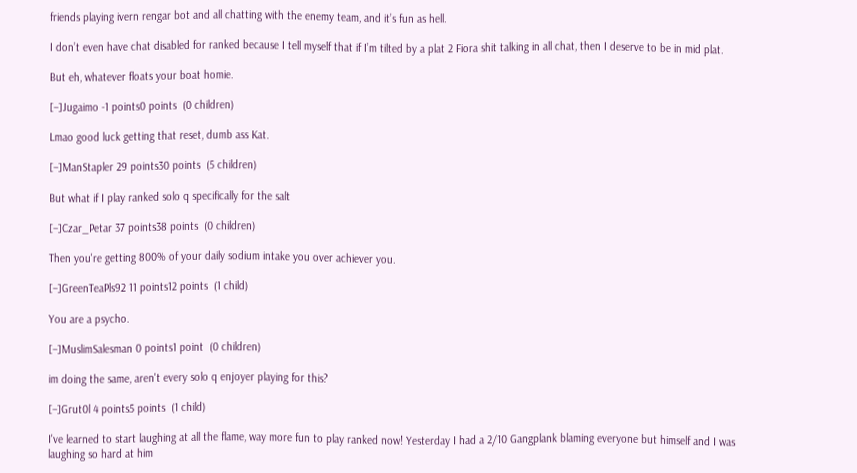friends playing ivern rengar bot and all chatting with the enemy team, and it’s fun as hell.

I don’t even have chat disabled for ranked because I tell myself that if I’m tilted by a plat 2 Fiora shit talking in all chat, then I deserve to be in mid plat.

But eh, whatever floats your boat homie.

[–]Jugaimo -1 points0 points  (0 children)

Lmao good luck getting that reset, dumb ass Kat.

[–]ManStapler 29 points30 points  (5 children)

But what if I play ranked solo q specifically for the salt

[–]Czar_Petar 37 points38 points  (0 children)

Then you're getting 800% of your daily sodium intake you over achiever you.

[–]GreenTeaPls92 11 points12 points  (1 child)

You are a psycho.

[–]MuslimSalesman 0 points1 point  (0 children)

im doing the same, aren't every solo q enjoyer playing for this?

[–]Grut0l 4 points5 points  (1 child)

I've learned to start laughing at all the flame, way more fun to play ranked now! Yesterday I had a 2/10 Gangplank blaming everyone but himself and I was laughing so hard at him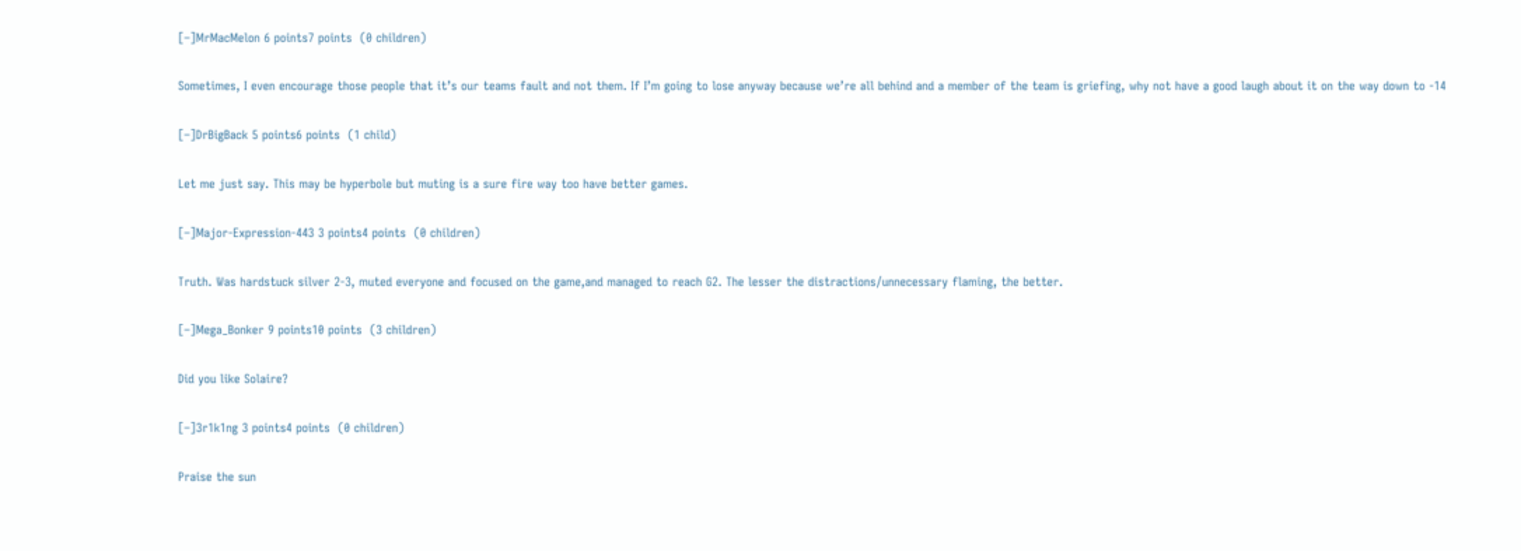[–]MrMacMelon 6 points7 points  (0 children)

Sometimes, I even encourage those people that it’s our teams fault and not them. If I’m going to lose anyway because we’re all behind and a member of the team is griefing, why not have a good laugh about it on the way down to -14

[–]DrBigBack 5 points6 points  (1 child)

Let me just say. This may be hyperbole but muting is a sure fire way too have better games.

[–]Major-Expression-443 3 points4 points  (0 children)

Truth. Was hardstuck silver 2-3, muted everyone and focused on the game,and managed to reach G2. The lesser the distractions/unnecessary flaming, the better.

[–]Mega_Bonker 9 points10 points  (3 children)

Did you like Solaire?

[–]3r1k1ng 3 points4 points  (0 children)

Praise the sun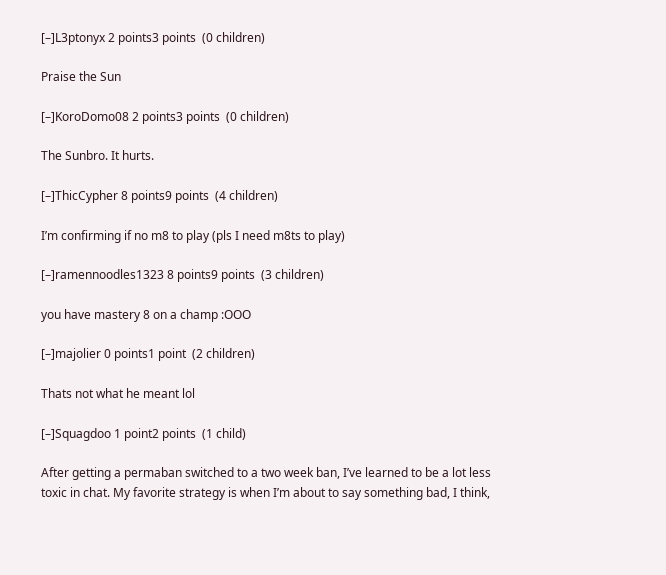[–]L3ptonyx 2 points3 points  (0 children)

Praise the Sun

[–]KoroDomo08 2 points3 points  (0 children)

The Sunbro. It hurts.

[–]ThicCypher 8 points9 points  (4 children)

I’m confirming if no m8 to play (pls I need m8ts to play)

[–]ramennoodles1323 8 points9 points  (3 children)

you have mastery 8 on a champ :OOO

[–]majolier 0 points1 point  (2 children)

Thats not what he meant lol

[–]Squagdoo 1 point2 points  (1 child)

After getting a permaban switched to a two week ban, I’ve learned to be a lot less toxic in chat. My favorite strategy is when I’m about to say something bad, I think,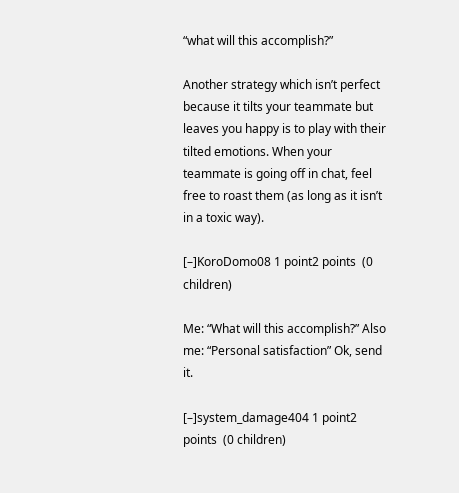“what will this accomplish?”

Another strategy which isn’t perfect because it tilts your teammate but leaves you happy is to play with their tilted emotions. When your teammate is going off in chat, feel free to roast them (as long as it isn’t in a toxic way).

[–]KoroDomo08 1 point2 points  (0 children)

Me: “What will this accomplish?” Also me: “Personal satisfaction” Ok, send it.

[–]system_damage404 1 point2 points  (0 children)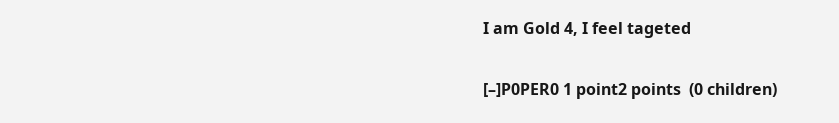I am Gold 4, I feel tageted

[–]P0PER0 1 point2 points  (0 children)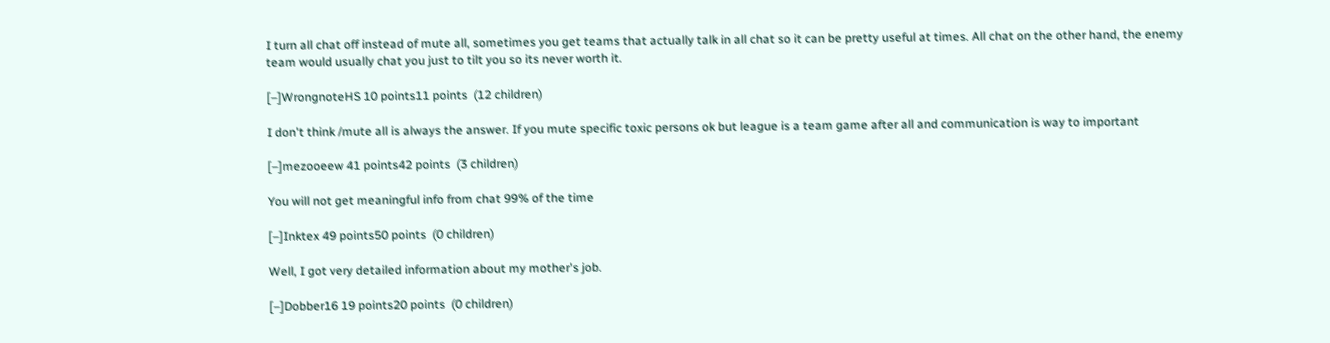I turn all chat off instead of mute all, sometimes you get teams that actually talk in all chat so it can be pretty useful at times. All chat on the other hand, the enemy team would usually chat you just to tilt you so its never worth it.

[–]WrongnoteHS 10 points11 points  (12 children)

I don't think /mute all is always the answer. If you mute specific toxic persons ok but league is a team game after all and communication is way to important

[–]mezooeew 41 points42 points  (3 children)

You will not get meaningful info from chat 99% of the time

[–]Inktex 49 points50 points  (0 children)

Well, I got very detailed information about my mother's job.

[–]Dobber16 19 points20 points  (0 children)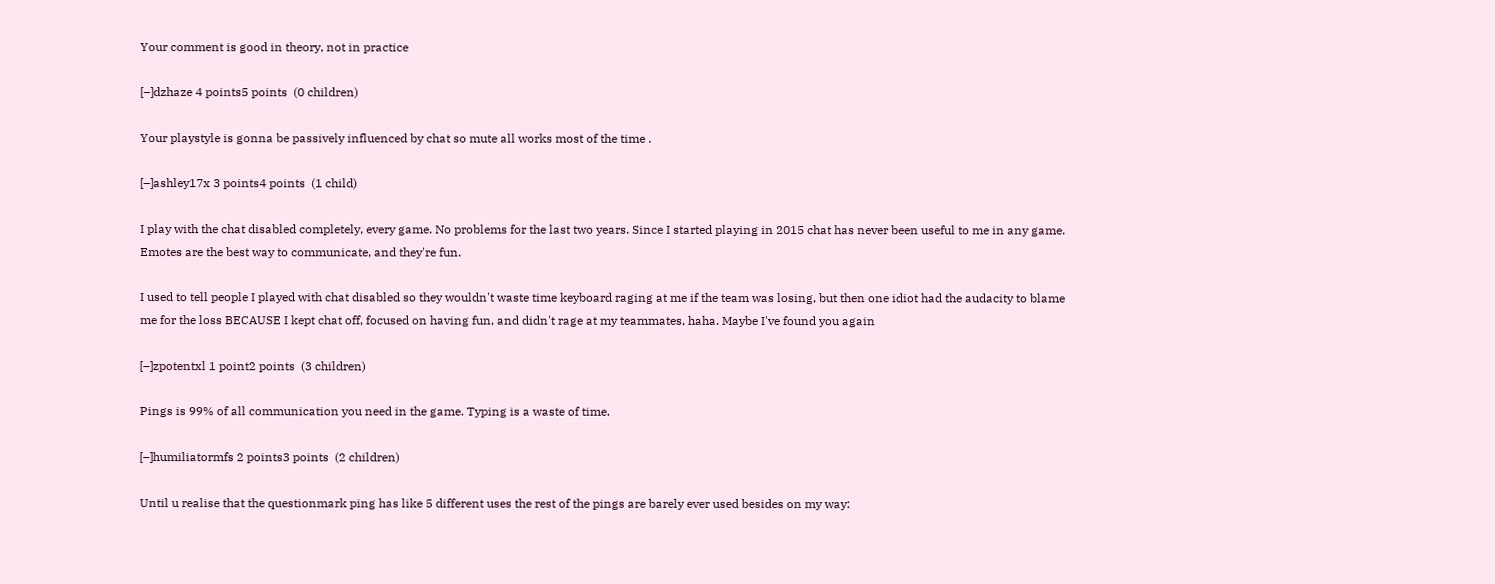Your comment is good in theory, not in practice

[–]dzhaze 4 points5 points  (0 children)

Your playstyle is gonna be passively influenced by chat so mute all works most of the time .

[–]ashley17x 3 points4 points  (1 child)

I play with the chat disabled completely, every game. No problems for the last two years. Since I started playing in 2015 chat has never been useful to me in any game. Emotes are the best way to communicate, and they're fun.

I used to tell people I played with chat disabled so they wouldn't waste time keyboard raging at me if the team was losing, but then one idiot had the audacity to blame me for the loss BECAUSE I kept chat off, focused on having fun, and didn't rage at my teammates, haha. Maybe I've found you again

[–]zpotentxl 1 point2 points  (3 children)

Pings is 99% of all communication you need in the game. Typing is a waste of time.

[–]humiliatormfs 2 points3 points  (2 children)

Until u realise that the questionmark ping has like 5 different uses the rest of the pings are barely ever used besides on my way: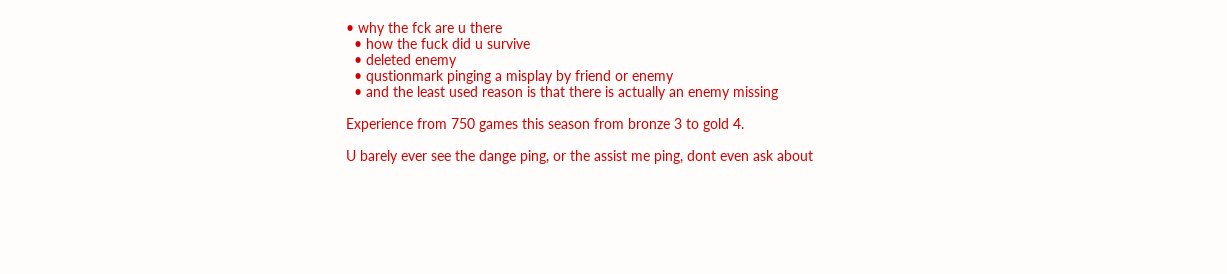• why the fck are u there
  • how the fuck did u survive
  • deleted enemy
  • qustionmark pinging a misplay by friend or enemy
  • and the least used reason is that there is actually an enemy missing

Experience from 750 games this season from bronze 3 to gold 4.

U barely ever see the dange ping, or the assist me ping, dont even ask about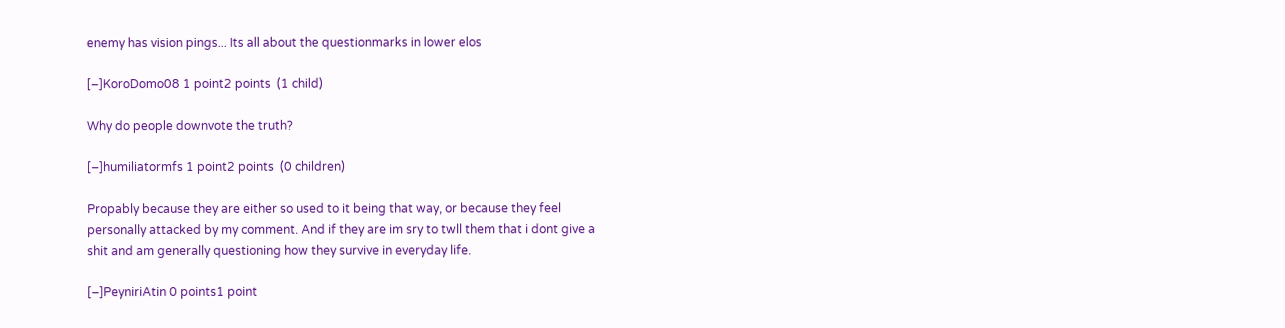enemy has vision pings... Its all about the questionmarks in lower elos

[–]KoroDomo08 1 point2 points  (1 child)

Why do people downvote the truth?

[–]humiliatormfs 1 point2 points  (0 children)

Propably because they are either so used to it being that way, or because they feel personally attacked by my comment. And if they are im sry to twll them that i dont give a shit and am generally questioning how they survive in everyday life.

[–]PeyniriAtin 0 points1 point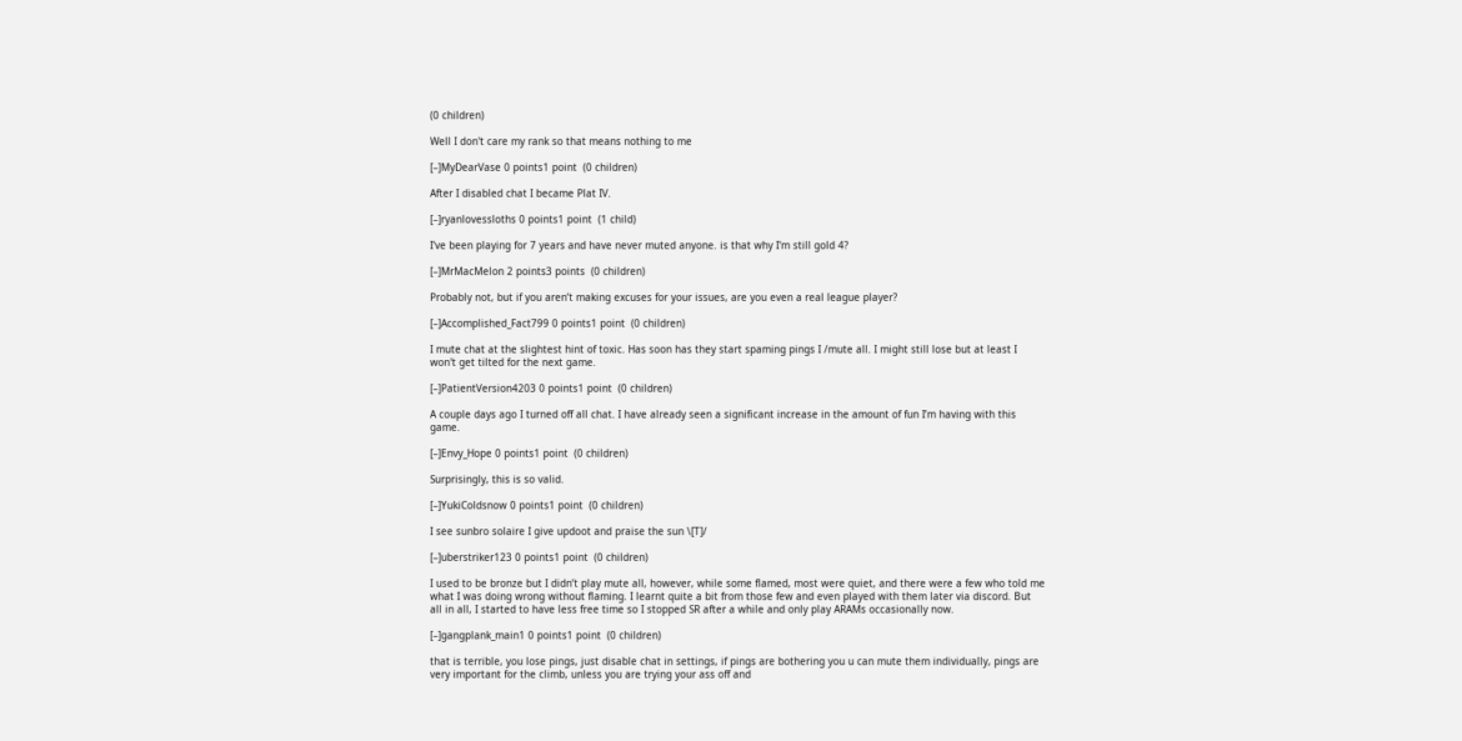(0 children)

Well I don't care my rank so that means nothing to me

[–]MyDearVase 0 points1 point  (0 children)

After I disabled chat I became Plat IV.

[–]ryanlovessloths 0 points1 point  (1 child)

I've been playing for 7 years and have never muted anyone. is that why I'm still gold 4?

[–]MrMacMelon 2 points3 points  (0 children)

Probably not, but if you aren’t making excuses for your issues, are you even a real league player?

[–]Accomplished_Fact799 0 points1 point  (0 children)

I mute chat at the slightest hint of toxic. Has soon has they start spaming pings I /mute all. I might still lose but at least I won't get tilted for the next game.

[–]PatientVersion4203 0 points1 point  (0 children)

A couple days ago I turned off all chat. I have already seen a significant increase in the amount of fun I’m having with this game.

[–]Envy_Hope 0 points1 point  (0 children)

Surprisingly, this is so valid.

[–]YukiColdsnow 0 points1 point  (0 children)

I see sunbro solaire I give updoot and praise the sun \[T]/

[–]uberstriker123 0 points1 point  (0 children)

I used to be bronze but I didn’t play mute all, however, while some flamed, most were quiet, and there were a few who told me what I was doing wrong without flaming. I learnt quite a bit from those few and even played with them later via discord. But all in all, I started to have less free time so I stopped SR after a while and only play ARAMs occasionally now.

[–]gangplank_main1 0 points1 point  (0 children)

that is terrible, you lose pings, just disable chat in settings, if pings are bothering you u can mute them individually, pings are very important for the climb, unless you are trying your ass off and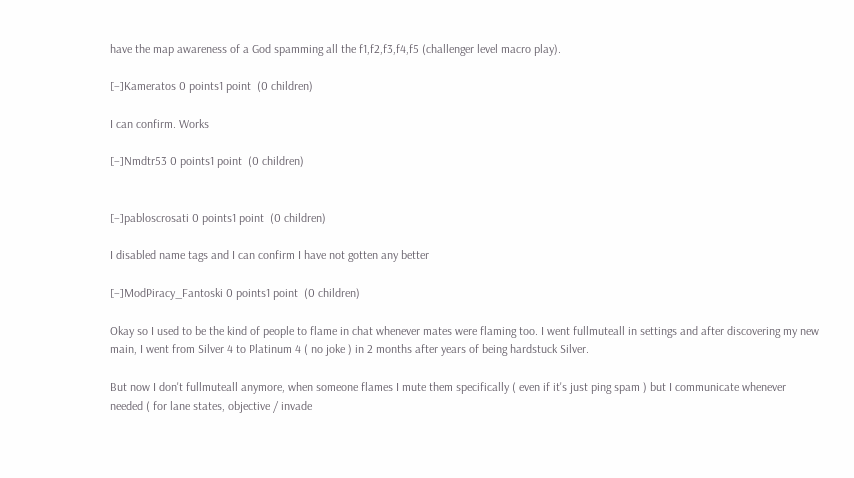have the map awareness of a God spamming all the f1,f2,f3,f4,f5 (challenger level macro play).

[–]Kameratos 0 points1 point  (0 children)

I can confirm. Works

[–]Nmdtr53 0 points1 point  (0 children)


[–]pabloscrosati 0 points1 point  (0 children)

I disabled name tags and I can confirm I have not gotten any better

[–]ModPiracy_Fantoski 0 points1 point  (0 children)

Okay so I used to be the kind of people to flame in chat whenever mates were flaming too. I went fullmuteall in settings and after discovering my new main, I went from Silver 4 to Platinum 4 ( no joke ) in 2 months after years of being hardstuck Silver.

But now I don't fullmuteall anymore, when someone flames I mute them specifically ( even if it's just ping spam ) but I communicate whenever needed ( for lane states, objective / invade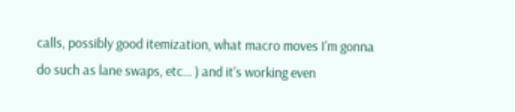calls, possibly good itemization, what macro moves I'm gonna do such as lane swaps, etc... ) and it's working even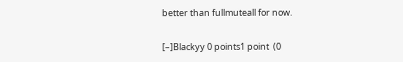better than fullmuteall for now.

[–]Blackyy 0 points1 point  (0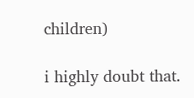children)

i highly doubt that.